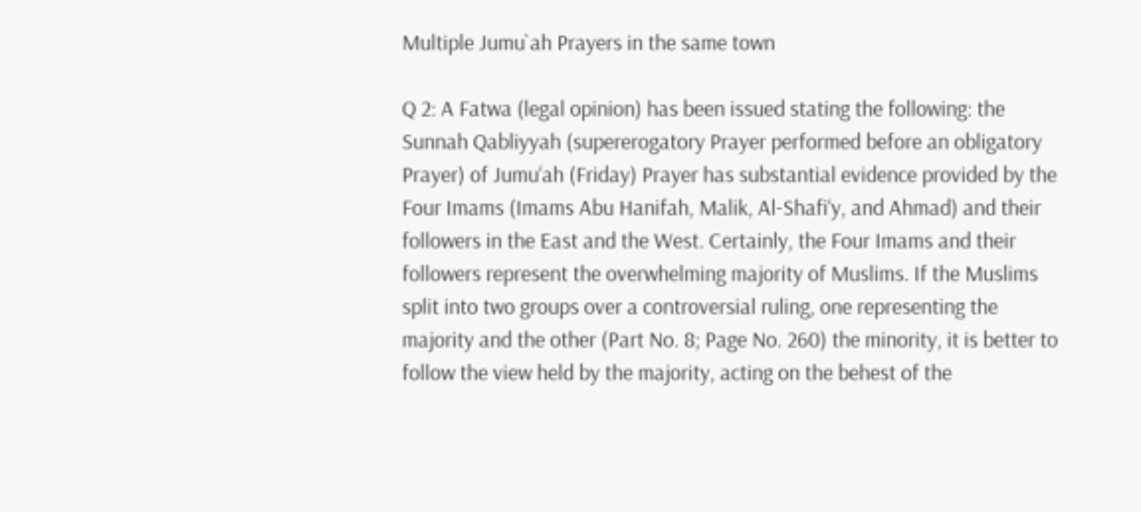Multiple Jumu`ah Prayers in the same town

Q 2: A Fatwa (legal opinion) has been issued stating the following: the Sunnah Qabliyyah (supererogatory Prayer performed before an obligatory Prayer) of Jumu‘ah (Friday) Prayer has substantial evidence provided by the Four Imams (Imams Abu Hanifah, Malik, Al-Shafi‘y, and Ahmad) and their followers in the East and the West. Certainly, the Four Imams and their followers represent the overwhelming majority of Muslims. If the Muslims split into two groups over a controversial ruling, one representing the majority and the other (Part No. 8; Page No. 260) the minority, it is better to follow the view held by the majority, acting on the behest of the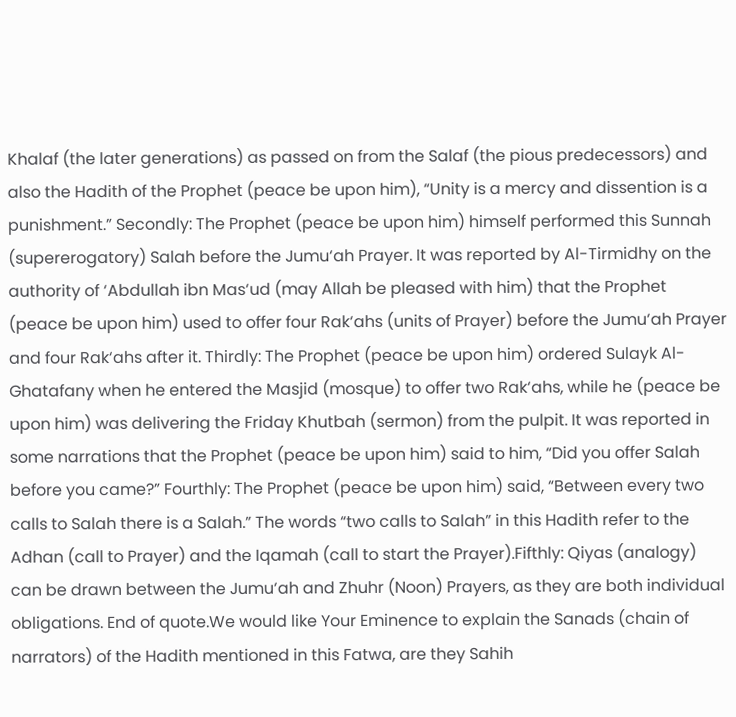Khalaf (the later generations) as passed on from the Salaf (the pious predecessors) and also the Hadith of the Prophet (peace be upon him), “Unity is a mercy and dissention is a punishment.” Secondly: The Prophet (peace be upon him) himself performed this Sunnah (supererogatory) Salah before the Jumu‘ah Prayer. It was reported by Al-Tirmidhy on the authority of ‘Abdullah ibn Mas‘ud (may Allah be pleased with him) that the Prophet (peace be upon him) used to offer four Rak‘ahs (units of Prayer) before the Jumu‘ah Prayer and four Rak‘ahs after it. Thirdly: The Prophet (peace be upon him) ordered Sulayk Al-Ghatafany when he entered the Masjid (mosque) to offer two Rak‘ahs, while he (peace be upon him) was delivering the Friday Khutbah (sermon) from the pulpit. It was reported in some narrations that the Prophet (peace be upon him) said to him, “Did you offer Salah before you came?” Fourthly: The Prophet (peace be upon him) said, “Between every two calls to Salah there is a Salah.” The words “two calls to Salah” in this Hadith refer to the Adhan (call to Prayer) and the Iqamah (call to start the Prayer).Fifthly: Qiyas (analogy) can be drawn between the Jumu‘ah and Zhuhr (Noon) Prayers, as they are both individual obligations. End of quote.We would like Your Eminence to explain the Sanads (chain of narrators) of the Hadith mentioned in this Fatwa, are they Sahih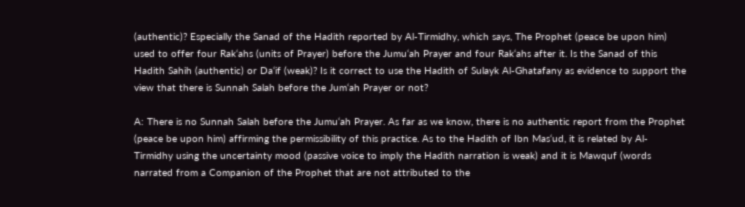(authentic)? Especially the Sanad of the Hadith reported by Al-Tirmidhy, which says, The Prophet (peace be upon him) used to offer four Rak‘ahs (units of Prayer) before the Jumu‘ah Prayer and four Rak‘ahs after it. Is the Sanad of this Hadith Sahih (authentic) or Da‘if (weak)? Is it correct to use the Hadith of Sulayk Al-Ghatafany as evidence to support the view that there is Sunnah Salah before the Jum‘ah Prayer or not?

A: There is no Sunnah Salah before the Jumu‘ah Prayer. As far as we know, there is no authentic report from the Prophet (peace be upon him) affirming the permissibility of this practice. As to the Hadith of Ibn Mas‘ud, it is related by Al-Tirmidhy using the uncertainty mood (passive voice to imply the Hadith narration is weak) and it is Mawquf (words narrated from a Companion of the Prophet that are not attributed to the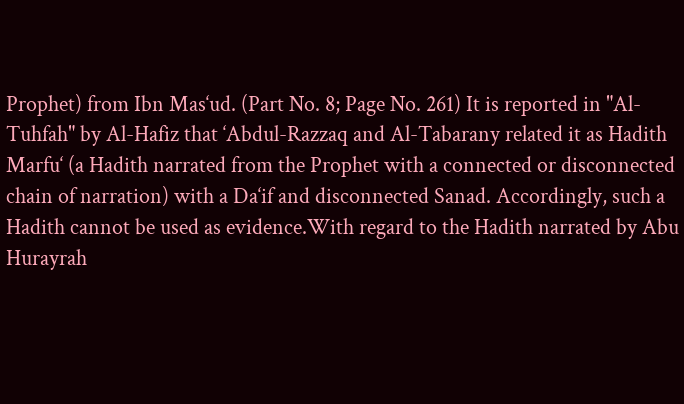Prophet) from Ibn Mas‘ud. (Part No. 8; Page No. 261) It is reported in "Al-Tuhfah" by Al-Hafiz that ‘Abdul-Razzaq and Al-Tabarany related it as Hadith Marfu‘ (a Hadith narrated from the Prophet with a connected or disconnected chain of narration) with a Da‘if and disconnected Sanad. Accordingly, such a Hadith cannot be used as evidence.With regard to the Hadith narrated by Abu Hurayrah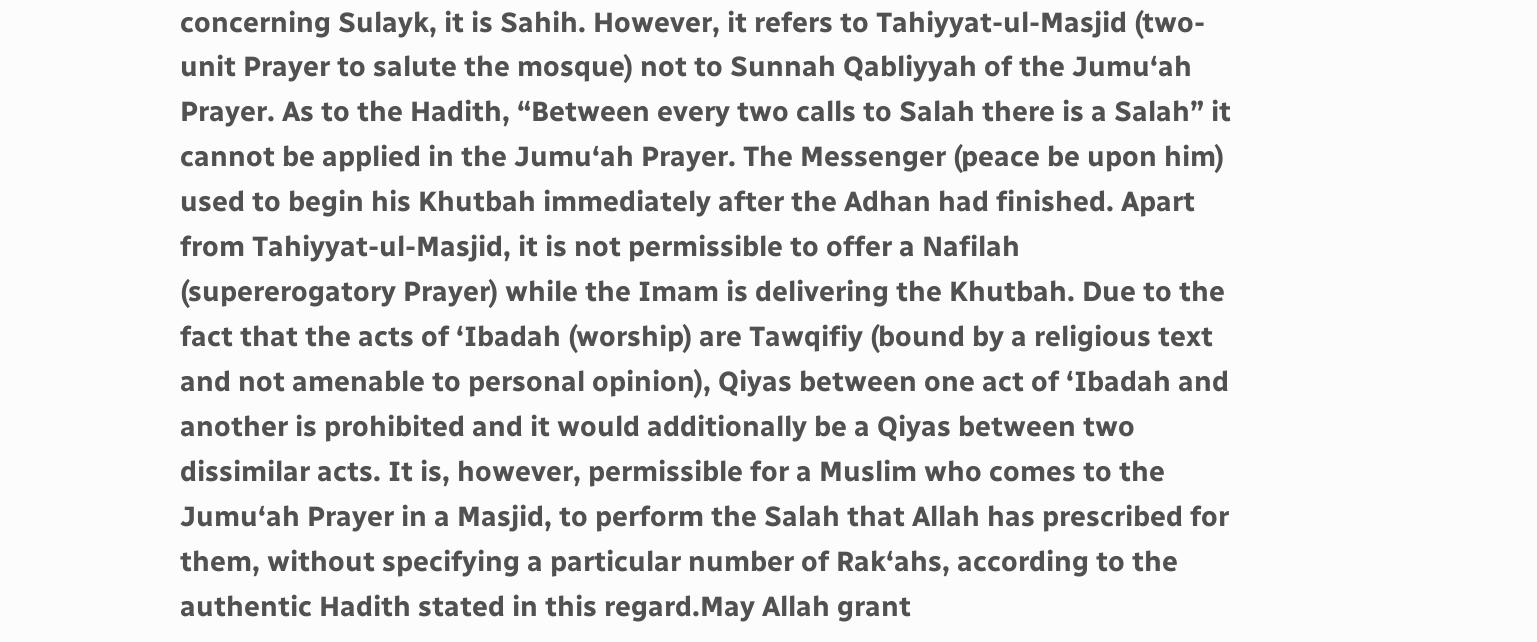concerning Sulayk, it is Sahih. However, it refers to Tahiyyat-ul-Masjid (two-unit Prayer to salute the mosque) not to Sunnah Qabliyyah of the Jumu‘ah Prayer. As to the Hadith, “Between every two calls to Salah there is a Salah” it cannot be applied in the Jumu‘ah Prayer. The Messenger (peace be upon him) used to begin his Khutbah immediately after the Adhan had finished. Apart from Tahiyyat-ul-Masjid, it is not permissible to offer a Nafilah (supererogatory Prayer) while the Imam is delivering the Khutbah. Due to the fact that the acts of ‘Ibadah (worship) are Tawqifiy (bound by a religious text and not amenable to personal opinion), Qiyas between one act of ‘Ibadah and another is prohibited and it would additionally be a Qiyas between two dissimilar acts. It is, however, permissible for a Muslim who comes to the Jumu‘ah Prayer in a Masjid, to perform the Salah that Allah has prescribed for them, without specifying a particular number of Rak‘ahs, according to the authentic Hadith stated in this regard.May Allah grant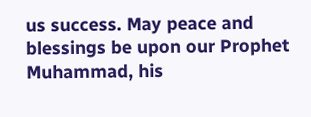us success. May peace and blessings be upon our Prophet Muhammad, his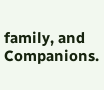family, and Companions.